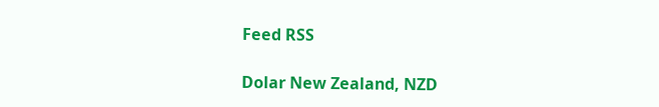Feed RSS

Dolar New Zealand, NZD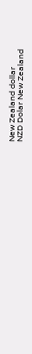New Zealand dollar
NZD Dolar New Zealand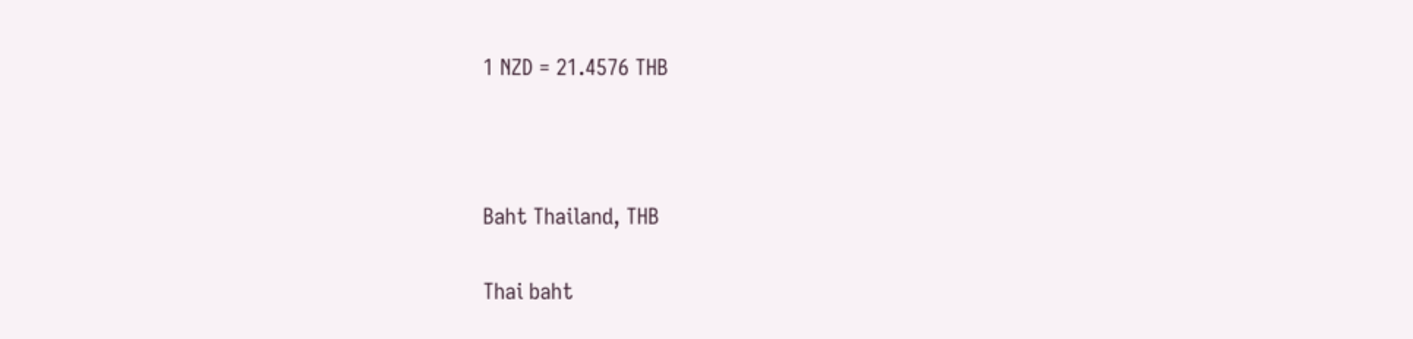1 NZD = 21.4576 THB



Baht Thailand, THB

Thai baht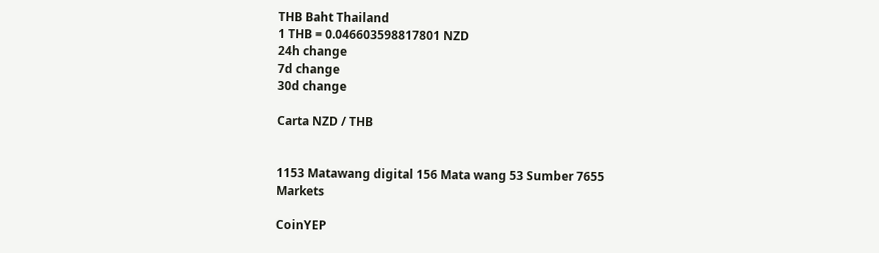THB Baht Thailand
1 THB = 0.046603598817801 NZD
24h change
7d change
30d change

Carta NZD / THB


1153 Matawang digital 156 Mata wang 53 Sumber 7655 Markets

CoinYEP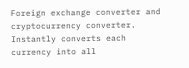Foreign exchange converter and cryptocurrency converter. Instantly converts each currency into all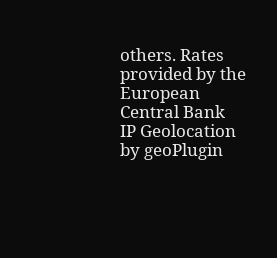others. Rates provided by the European Central Bank
IP Geolocation by geoPlugin